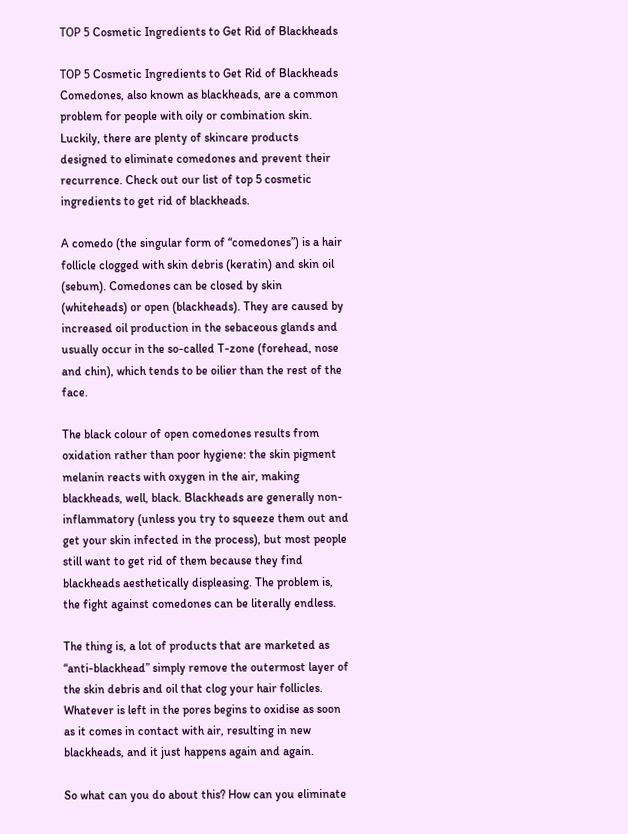ТOP 5 Cosmetic Ingredients to Get Rid of Blackheads

ТOP 5 Cosmetic Ingredients to Get Rid of Blackheads Comedones, also known as blackheads, are a common problem for people with oily or combination skin. Luckily, there are plenty of skincare products designed to eliminate comedones and prevent their recurrence. Check out our list of top 5 cosmetic ingredients to get rid of blackheads.

A comedo (the singular form of “comedones”) is a hair follicle clogged with skin debris (keratin) and skin oil (sebum). Comedones can be closed by skin (whiteheads) or open (blackheads). They are caused by increased oil production in the sebaceous glands and usually occur in the so-called T-zone (forehead, nose and chin), which tends to be oilier than the rest of the face.

The black colour of open comedones results from oxidation rather than poor hygiene: the skin pigment melanin reacts with oxygen in the air, making blackheads, well, black. Blackheads are generally non-inflammatory (unless you try to squeeze them out and get your skin infected in the process), but most people still want to get rid of them because they find blackheads aesthetically displeasing. The problem is, the fight against comedones can be literally endless.

The thing is, a lot of products that are marketed as “anti-blackhead” simply remove the outermost layer of the skin debris and oil that clog your hair follicles. Whatever is left in the pores begins to oxidise as soon as it comes in contact with air, resulting in new blackheads, and it just happens again and again.

So what can you do about this? How can you eliminate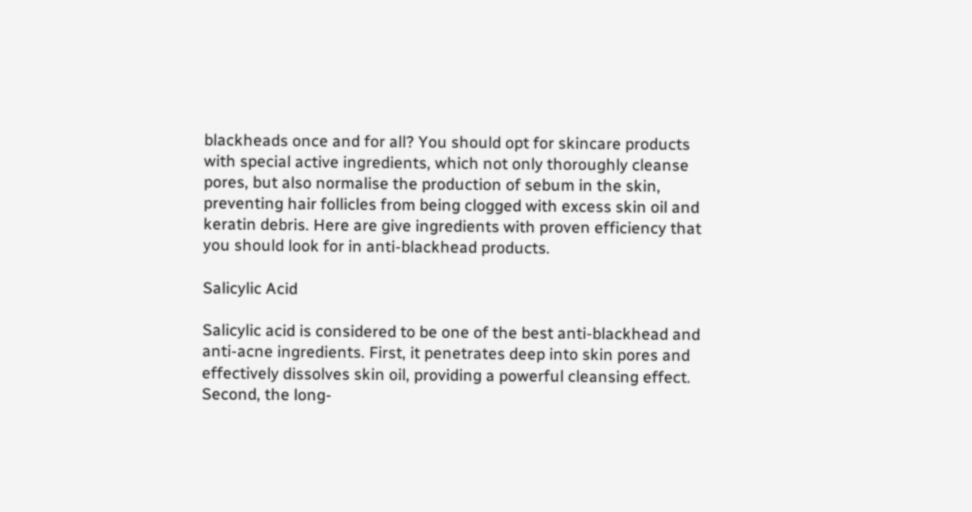blackheads once and for all? You should opt for skincare products with special active ingredients, which not only thoroughly cleanse pores, but also normalise the production of sebum in the skin, preventing hair follicles from being clogged with excess skin oil and keratin debris. Here are give ingredients with proven efficiency that you should look for in anti-blackhead products.

Salicylic Acid

Salicylic acid is considered to be one of the best anti-blackhead and anti-acne ingredients. First, it penetrates deep into skin pores and effectively dissolves skin oil, providing a powerful cleansing effect. Second, the long-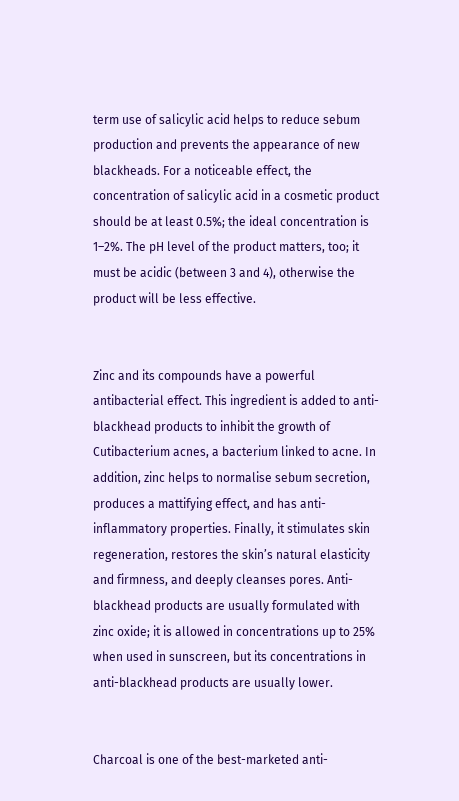term use of salicylic acid helps to reduce sebum production and prevents the appearance of new blackheads. For a noticeable effect, the concentration of salicylic acid in a cosmetic product should be at least 0.5%; the ideal concentration is 1–2%. The pH level of the product matters, too; it must be acidic (between 3 and 4), otherwise the product will be less effective.


Zinc and its compounds have a powerful antibacterial effect. This ingredient is added to anti-blackhead products to inhibit the growth of Cutibacterium acnes, a bacterium linked to acne. In addition, zinc helps to normalise sebum secretion, produces a mattifying effect, and has anti-inflammatory properties. Finally, it stimulates skin regeneration, restores the skin’s natural elasticity and firmness, and deeply cleanses pores. Anti-blackhead products are usually formulated with zinc oxide; it is allowed in concentrations up to 25% when used in sunscreen, but its concentrations in anti-blackhead products are usually lower.


Charcoal is one of the best-marketed anti-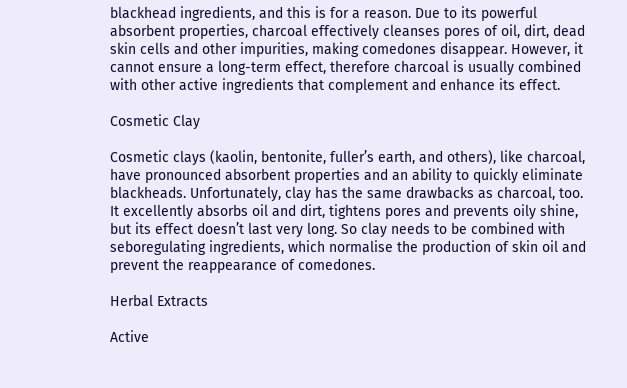blackhead ingredients, and this is for a reason. Due to its powerful absorbent properties, charcoal effectively cleanses pores of oil, dirt, dead skin cells and other impurities, making comedones disappear. However, it cannot ensure a long-term effect, therefore charcoal is usually combined with other active ingredients that complement and enhance its effect.

Cosmetic Clay

Cosmetic clays (kaolin, bentonite, fuller’s earth, and others), like charcoal, have pronounced absorbent properties and an ability to quickly eliminate blackheads. Unfortunately, clay has the same drawbacks as charcoal, too. It excellently absorbs oil and dirt, tightens pores and prevents oily shine, but its effect doesn’t last very long. So clay needs to be combined with seboregulating ingredients, which normalise the production of skin oil and prevent the reappearance of comedones.

Herbal Extracts

Active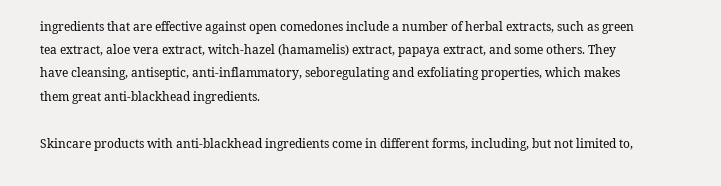ingredients that are effective against open comedones include a number of herbal extracts, such as green tea extract, aloe vera extract, witch-hazel (hamamelis) extract, papaya extract, and some others. They have cleansing, antiseptic, anti-inflammatory, seboregulating and exfoliating properties, which makes them great anti-blackhead ingredients.

Skincare products with anti-blackhead ingredients come in different forms, including, but not limited to,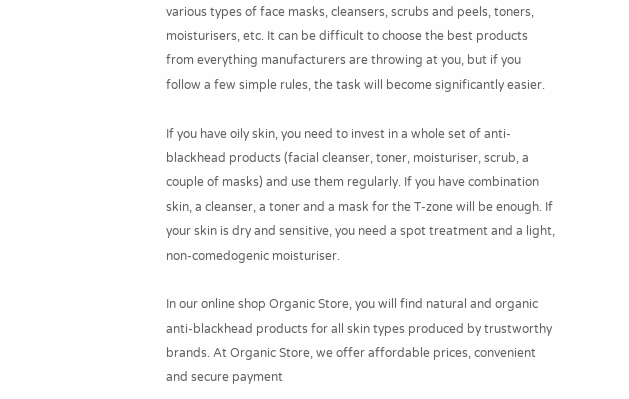various types of face masks, cleansers, scrubs and peels, toners, moisturisers, etc. It can be difficult to choose the best products from everything manufacturers are throwing at you, but if you follow a few simple rules, the task will become significantly easier.

If you have oily skin, you need to invest in a whole set of anti-blackhead products (facial cleanser, toner, moisturiser, scrub, a couple of masks) and use them regularly. If you have combination skin, a cleanser, a toner and a mask for the T-zone will be enough. If your skin is dry and sensitive, you need a spot treatment and a light, non-comedogenic moisturiser.

In our online shop Organic Store, you will find natural and organic anti-blackhead products for all skin types produced by trustworthy brands. At Organic Store, we offer affordable prices, convenient and secure payment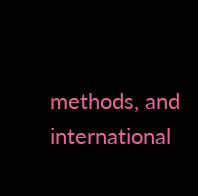methods, and international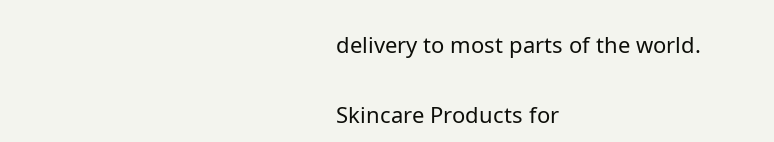delivery to most parts of the world.

Skincare Products for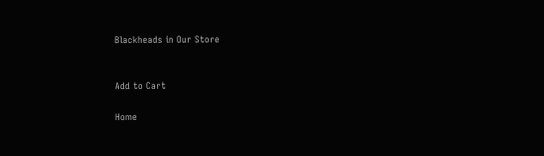Blackheads in Our Store


Add to Cart

Home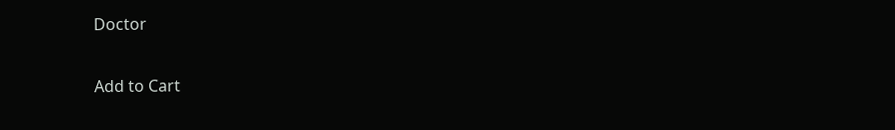Doctor


Add to Cart